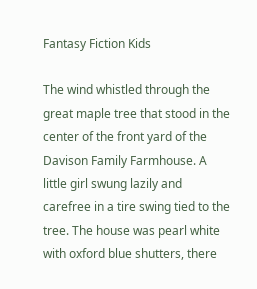Fantasy Fiction Kids

The wind whistled through the great maple tree that stood in the center of the front yard of the Davison Family Farmhouse. A little girl swung lazily and carefree in a tire swing tied to the tree. The house was pearl white with oxford blue shutters, there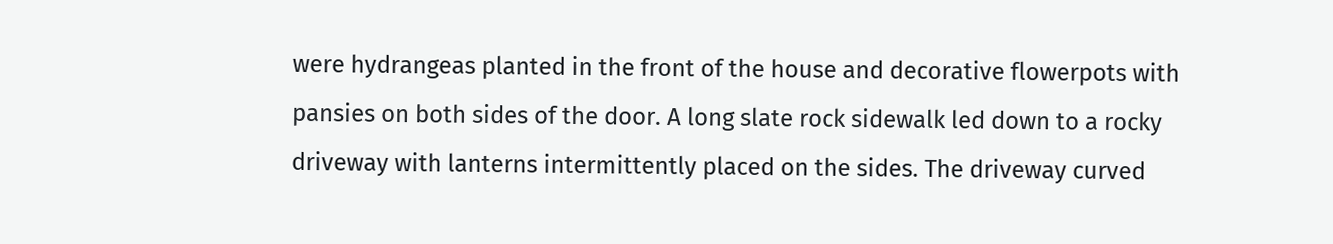were hydrangeas planted in the front of the house and decorative flowerpots with pansies on both sides of the door. A long slate rock sidewalk led down to a rocky driveway with lanterns intermittently placed on the sides. The driveway curved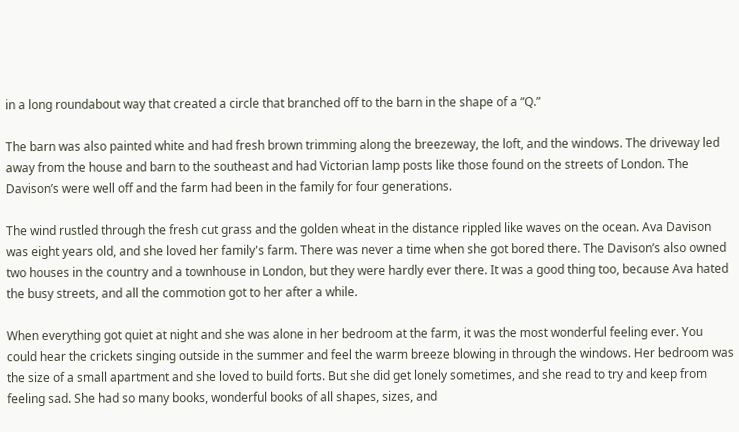in a long roundabout way that created a circle that branched off to the barn in the shape of a “Q.”

The barn was also painted white and had fresh brown trimming along the breezeway, the loft, and the windows. The driveway led away from the house and barn to the southeast and had Victorian lamp posts like those found on the streets of London. The Davison’s were well off and the farm had been in the family for four generations.

The wind rustled through the fresh cut grass and the golden wheat in the distance rippled like waves on the ocean. Ava Davison was eight years old, and she loved her family's farm. There was never a time when she got bored there. The Davison’s also owned two houses in the country and a townhouse in London, but they were hardly ever there. It was a good thing too, because Ava hated the busy streets, and all the commotion got to her after a while.

When everything got quiet at night and she was alone in her bedroom at the farm, it was the most wonderful feeling ever. You could hear the crickets singing outside in the summer and feel the warm breeze blowing in through the windows. Her bedroom was the size of a small apartment and she loved to build forts. But she did get lonely sometimes, and she read to try and keep from feeling sad. She had so many books, wonderful books of all shapes, sizes, and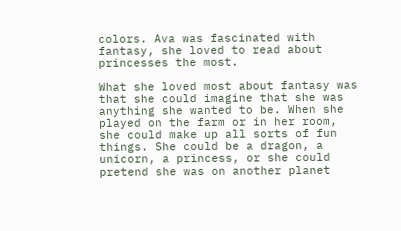colors. Ava was fascinated with fantasy, she loved to read about princesses the most.

What she loved most about fantasy was that she could imagine that she was anything she wanted to be. When she played on the farm or in her room, she could make up all sorts of fun things. She could be a dragon, a unicorn, a princess, or she could pretend she was on another planet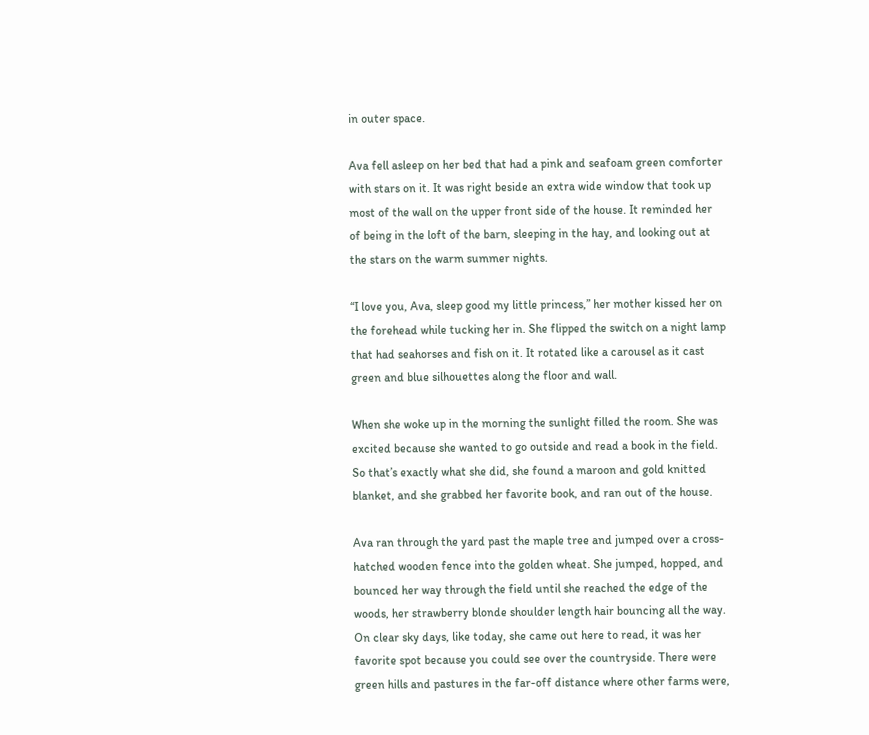in outer space.

Ava fell asleep on her bed that had a pink and seafoam green comforter with stars on it. It was right beside an extra wide window that took up most of the wall on the upper front side of the house. It reminded her of being in the loft of the barn, sleeping in the hay, and looking out at the stars on the warm summer nights.

“I love you, Ava, sleep good my little princess,” her mother kissed her on the forehead while tucking her in. She flipped the switch on a night lamp that had seahorses and fish on it. It rotated like a carousel as it cast green and blue silhouettes along the floor and wall.

When she woke up in the morning the sunlight filled the room. She was excited because she wanted to go outside and read a book in the field. So that’s exactly what she did, she found a maroon and gold knitted blanket, and she grabbed her favorite book, and ran out of the house.

Ava ran through the yard past the maple tree and jumped over a cross-hatched wooden fence into the golden wheat. She jumped, hopped, and bounced her way through the field until she reached the edge of the woods, her strawberry blonde shoulder length hair bouncing all the way. On clear sky days, like today, she came out here to read, it was her favorite spot because you could see over the countryside. There were green hills and pastures in the far-off distance where other farms were,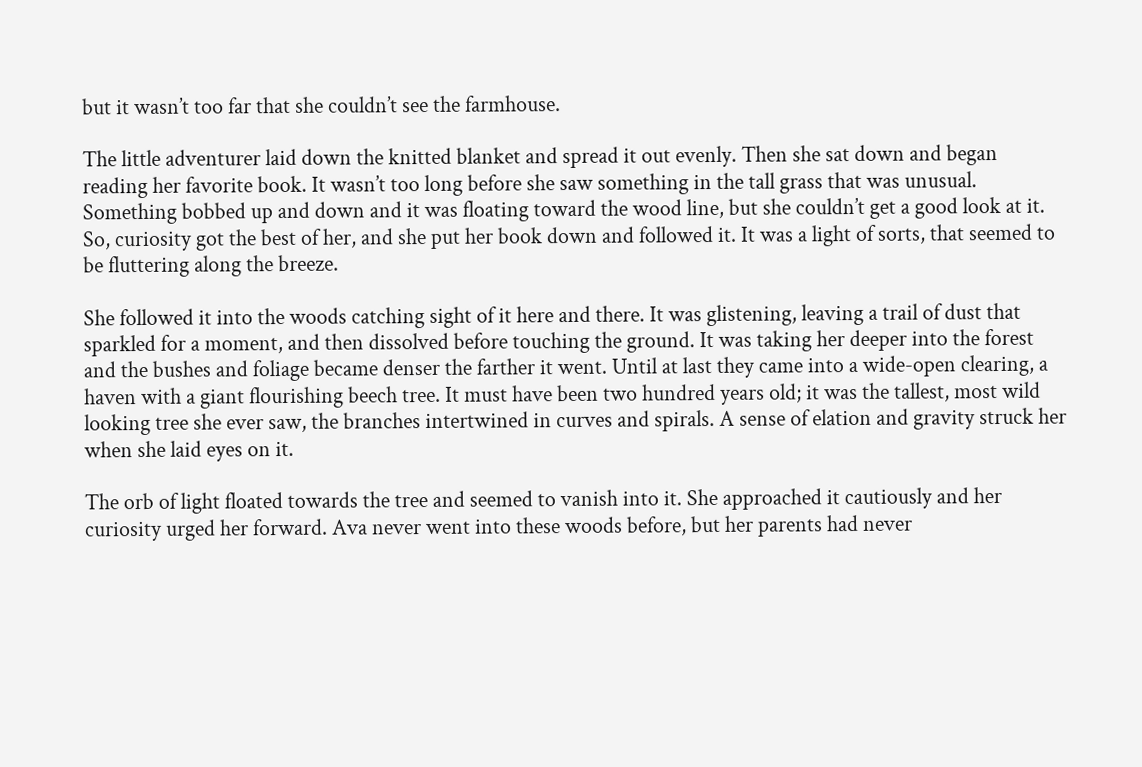but it wasn’t too far that she couldn’t see the farmhouse.

The little adventurer laid down the knitted blanket and spread it out evenly. Then she sat down and began reading her favorite book. It wasn’t too long before she saw something in the tall grass that was unusual. Something bobbed up and down and it was floating toward the wood line, but she couldn’t get a good look at it. So, curiosity got the best of her, and she put her book down and followed it. It was a light of sorts, that seemed to be fluttering along the breeze.

She followed it into the woods catching sight of it here and there. It was glistening, leaving a trail of dust that sparkled for a moment, and then dissolved before touching the ground. It was taking her deeper into the forest and the bushes and foliage became denser the farther it went. Until at last they came into a wide-open clearing, a haven with a giant flourishing beech tree. It must have been two hundred years old; it was the tallest, most wild looking tree she ever saw, the branches intertwined in curves and spirals. A sense of elation and gravity struck her when she laid eyes on it.

The orb of light floated towards the tree and seemed to vanish into it. She approached it cautiously and her curiosity urged her forward. Ava never went into these woods before, but her parents had never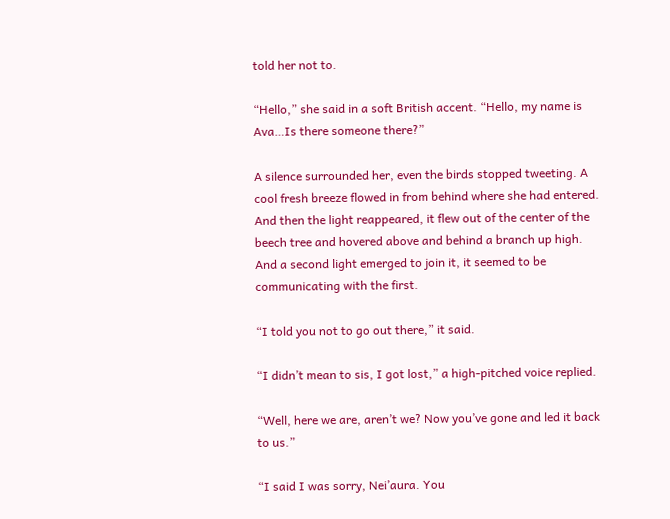told her not to.

“Hello,” she said in a soft British accent. “Hello, my name is Ava…Is there someone there?”

A silence surrounded her, even the birds stopped tweeting. A cool fresh breeze flowed in from behind where she had entered. And then the light reappeared, it flew out of the center of the beech tree and hovered above and behind a branch up high. And a second light emerged to join it, it seemed to be communicating with the first.

“I told you not to go out there,” it said.

“I didn’t mean to sis, I got lost,” a high-pitched voice replied.

“Well, here we are, aren’t we? Now you’ve gone and led it back to us.”

“I said I was sorry, Nei’aura. You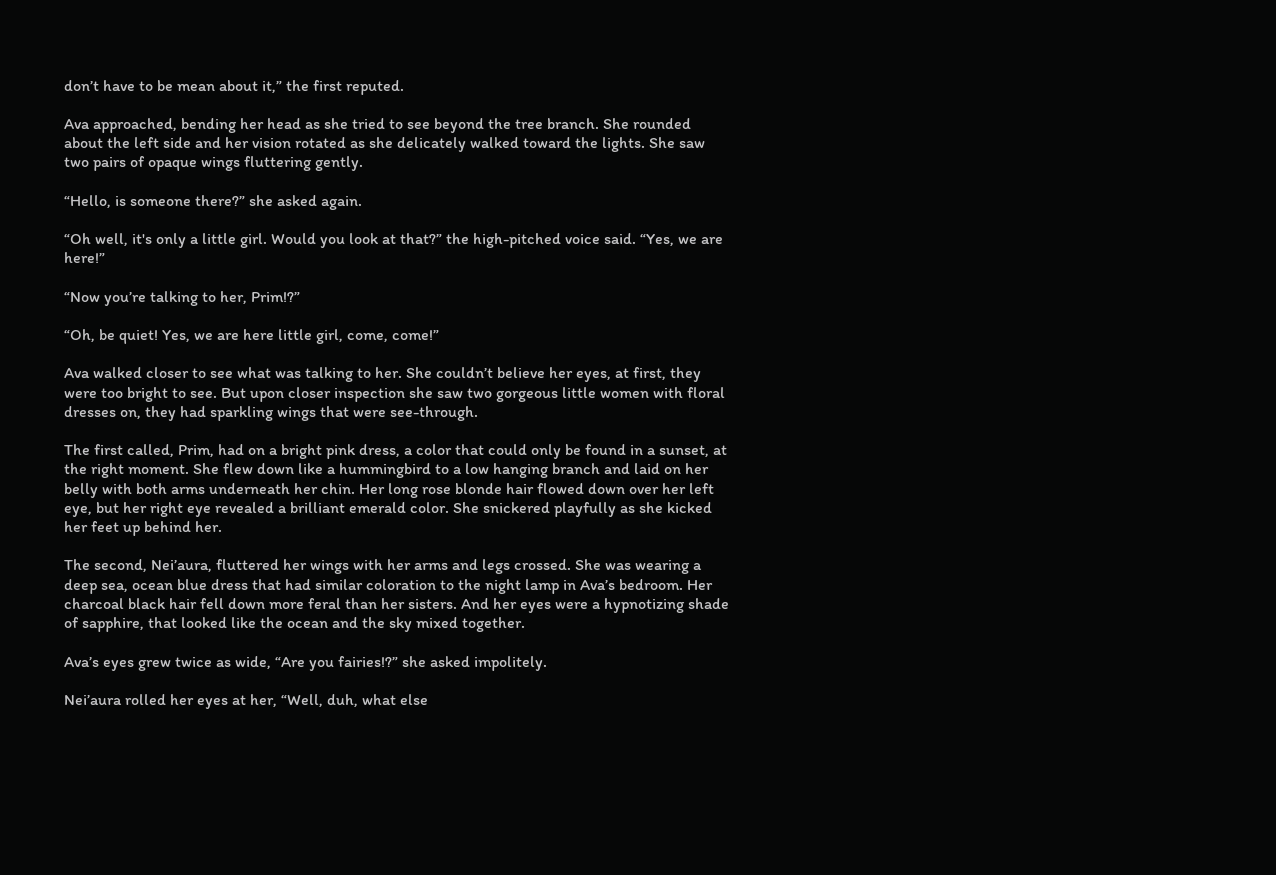don’t have to be mean about it,” the first reputed.

Ava approached, bending her head as she tried to see beyond the tree branch. She rounded about the left side and her vision rotated as she delicately walked toward the lights. She saw two pairs of opaque wings fluttering gently.

“Hello, is someone there?” she asked again.

“Oh well, it's only a little girl. Would you look at that?” the high-pitched voice said. “Yes, we are here!”

“Now you’re talking to her, Prim!?”

“Oh, be quiet! Yes, we are here little girl, come, come!”

Ava walked closer to see what was talking to her. She couldn’t believe her eyes, at first, they were too bright to see. But upon closer inspection she saw two gorgeous little women with floral dresses on, they had sparkling wings that were see-through.

The first called, Prim, had on a bright pink dress, a color that could only be found in a sunset, at the right moment. She flew down like a hummingbird to a low hanging branch and laid on her belly with both arms underneath her chin. Her long rose blonde hair flowed down over her left eye, but her right eye revealed a brilliant emerald color. She snickered playfully as she kicked her feet up behind her.

The second, Nei’aura, fluttered her wings with her arms and legs crossed. She was wearing a deep sea, ocean blue dress that had similar coloration to the night lamp in Ava’s bedroom. Her charcoal black hair fell down more feral than her sisters. And her eyes were a hypnotizing shade of sapphire, that looked like the ocean and the sky mixed together.

Ava’s eyes grew twice as wide, “Are you fairies!?” she asked impolitely.

Nei’aura rolled her eyes at her, “Well, duh, what else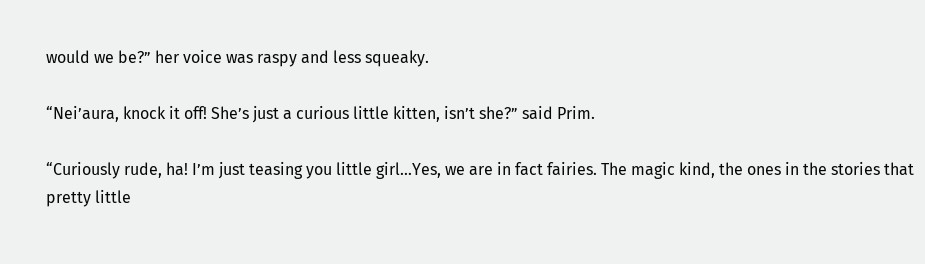would we be?” her voice was raspy and less squeaky.

“Nei’aura, knock it off! She’s just a curious little kitten, isn’t she?” said Prim.

“Curiously rude, ha! I’m just teasing you little girl…Yes, we are in fact fairies. The magic kind, the ones in the stories that pretty little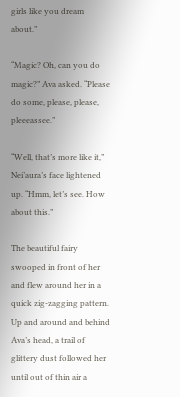girls like you dream about.”

“Magic? Oh, can you do magic?” Ava asked. “Please do some, please, please, pleeeassee.”

“Well, that’s more like it,” Nei’aura’s face lightened up. “Hmm, let’s see. How about this.”

The beautiful fairy swooped in front of her and flew around her in a quick zig-zagging pattern. Up and around and behind Ava’s head, a trail of glittery dust followed her until out of thin air a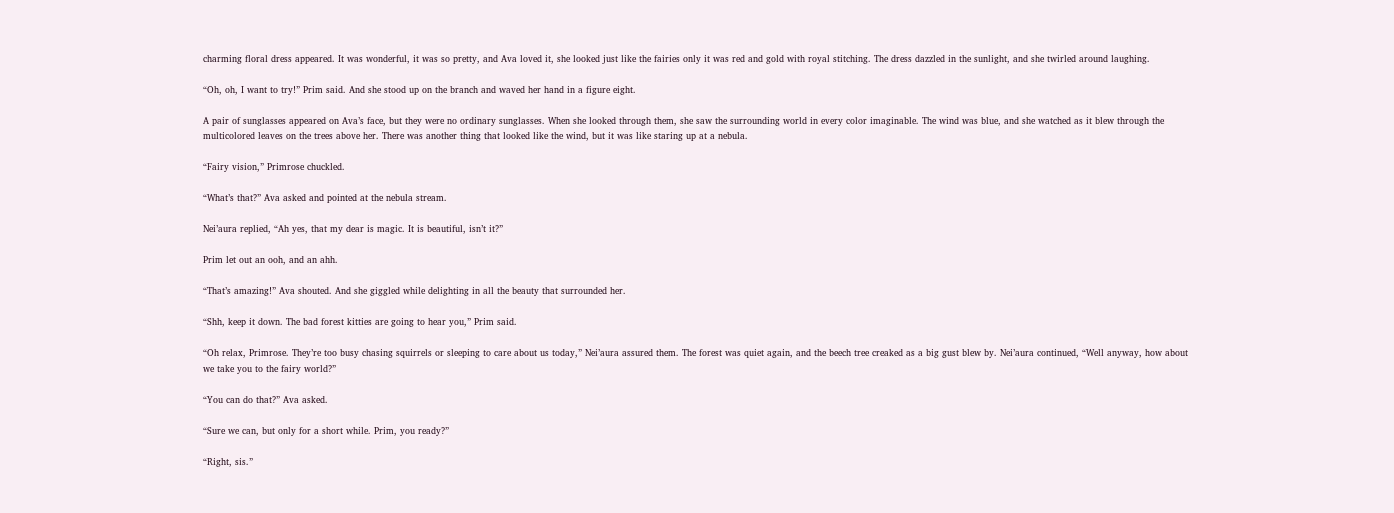charming floral dress appeared. It was wonderful, it was so pretty, and Ava loved it, she looked just like the fairies only it was red and gold with royal stitching. The dress dazzled in the sunlight, and she twirled around laughing.

“Oh, oh, I want to try!” Prim said. And she stood up on the branch and waved her hand in a figure eight.

A pair of sunglasses appeared on Ava’s face, but they were no ordinary sunglasses. When she looked through them, she saw the surrounding world in every color imaginable. The wind was blue, and she watched as it blew through the multicolored leaves on the trees above her. There was another thing that looked like the wind, but it was like staring up at a nebula.

“Fairy vision,” Primrose chuckled.

“What’s that?” Ava asked and pointed at the nebula stream.

Nei’aura replied, “Ah yes, that my dear is magic. It is beautiful, isn’t it?”

Prim let out an ooh, and an ahh.

“That’s amazing!” Ava shouted. And she giggled while delighting in all the beauty that surrounded her.

“Shh, keep it down. The bad forest kitties are going to hear you,” Prim said.

“Oh relax, Primrose. They’re too busy chasing squirrels or sleeping to care about us today,” Nei’aura assured them. The forest was quiet again, and the beech tree creaked as a big gust blew by. Nei’aura continued, “Well anyway, how about we take you to the fairy world?”

“You can do that?” Ava asked.

“Sure we can, but only for a short while. Prim, you ready?”

“Right, sis.”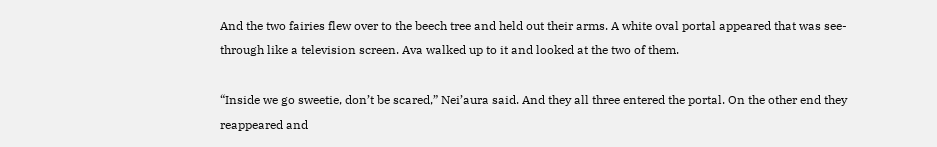And the two fairies flew over to the beech tree and held out their arms. A white oval portal appeared that was see-through like a television screen. Ava walked up to it and looked at the two of them.

“Inside we go sweetie, don’t be scared,” Nei’aura said. And they all three entered the portal. On the other end they reappeared and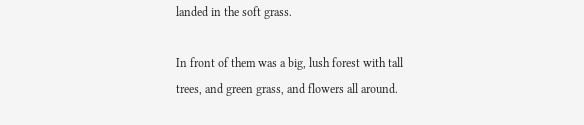landed in the soft grass.

In front of them was a big, lush forest with tall trees, and green grass, and flowers all around.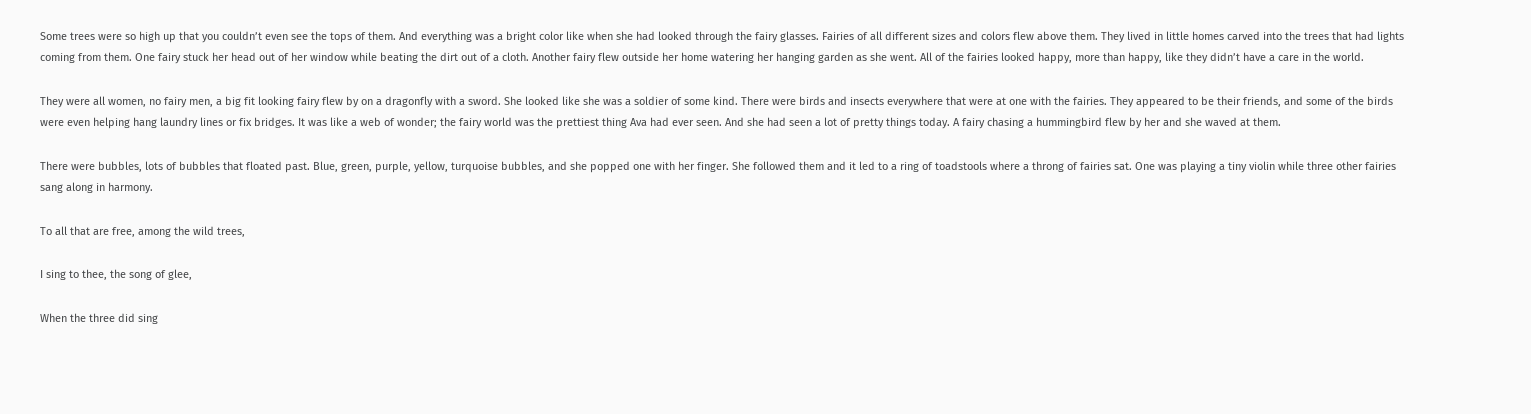Some trees were so high up that you couldn’t even see the tops of them. And everything was a bright color like when she had looked through the fairy glasses. Fairies of all different sizes and colors flew above them. They lived in little homes carved into the trees that had lights coming from them. One fairy stuck her head out of her window while beating the dirt out of a cloth. Another fairy flew outside her home watering her hanging garden as she went. All of the fairies looked happy, more than happy, like they didn’t have a care in the world.

They were all women, no fairy men, a big fit looking fairy flew by on a dragonfly with a sword. She looked like she was a soldier of some kind. There were birds and insects everywhere that were at one with the fairies. They appeared to be their friends, and some of the birds were even helping hang laundry lines or fix bridges. It was like a web of wonder; the fairy world was the prettiest thing Ava had ever seen. And she had seen a lot of pretty things today. A fairy chasing a hummingbird flew by her and she waved at them.

There were bubbles, lots of bubbles that floated past. Blue, green, purple, yellow, turquoise bubbles, and she popped one with her finger. She followed them and it led to a ring of toadstools where a throng of fairies sat. One was playing a tiny violin while three other fairies sang along in harmony.

To all that are free, among the wild trees,

I sing to thee, the song of glee,

When the three did sing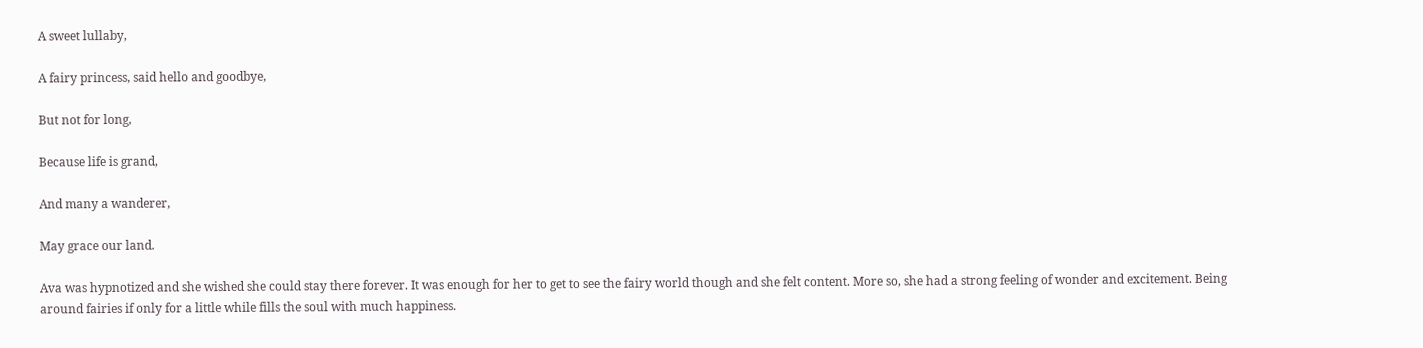A sweet lullaby,

A fairy princess, said hello and goodbye,

But not for long,

Because life is grand,

And many a wanderer,

May grace our land.

Ava was hypnotized and she wished she could stay there forever. It was enough for her to get to see the fairy world though and she felt content. More so, she had a strong feeling of wonder and excitement. Being around fairies if only for a little while fills the soul with much happiness.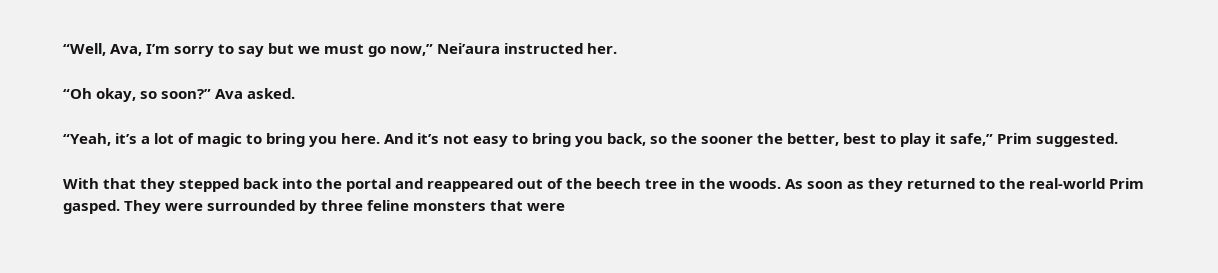“Well, Ava, I’m sorry to say but we must go now,” Nei’aura instructed her.

“Oh okay, so soon?” Ava asked.

“Yeah, it’s a lot of magic to bring you here. And it’s not easy to bring you back, so the sooner the better, best to play it safe,” Prim suggested.

With that they stepped back into the portal and reappeared out of the beech tree in the woods. As soon as they returned to the real-world Prim gasped. They were surrounded by three feline monsters that were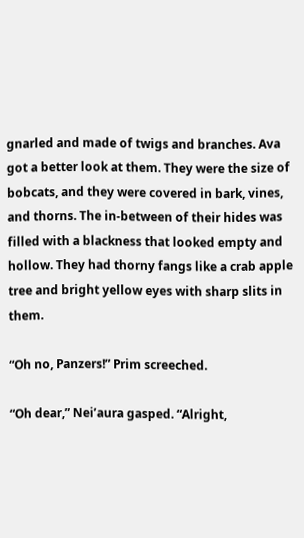gnarled and made of twigs and branches. Ava got a better look at them. They were the size of bobcats, and they were covered in bark, vines, and thorns. The in-between of their hides was filled with a blackness that looked empty and hollow. They had thorny fangs like a crab apple tree and bright yellow eyes with sharp slits in them.

“Oh no, Panzers!” Prim screeched.

“Oh dear,” Nei’aura gasped. “Alright,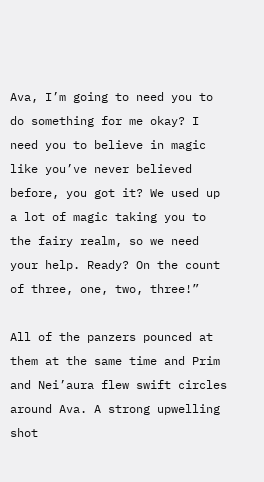Ava, I’m going to need you to do something for me okay? I need you to believe in magic like you’ve never believed before, you got it? We used up a lot of magic taking you to the fairy realm, so we need your help. Ready? On the count of three, one, two, three!”

All of the panzers pounced at them at the same time and Prim and Nei’aura flew swift circles around Ava. A strong upwelling shot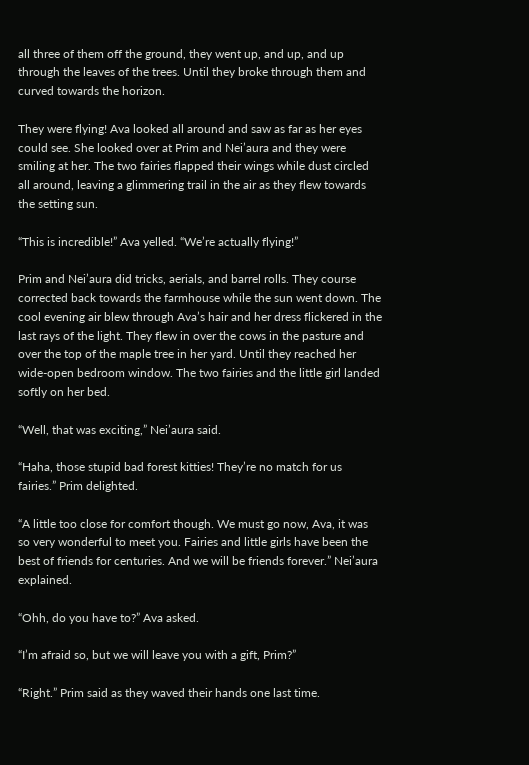all three of them off the ground, they went up, and up, and up through the leaves of the trees. Until they broke through them and curved towards the horizon.

They were flying! Ava looked all around and saw as far as her eyes could see. She looked over at Prim and Nei’aura and they were smiling at her. The two fairies flapped their wings while dust circled all around, leaving a glimmering trail in the air as they flew towards the setting sun.

“This is incredible!” Ava yelled. “We’re actually flying!”

Prim and Nei’aura did tricks, aerials, and barrel rolls. They course corrected back towards the farmhouse while the sun went down. The cool evening air blew through Ava’s hair and her dress flickered in the last rays of the light. They flew in over the cows in the pasture and over the top of the maple tree in her yard. Until they reached her wide-open bedroom window. The two fairies and the little girl landed softly on her bed.

“Well, that was exciting,” Nei’aura said.

“Haha, those stupid bad forest kitties! They’re no match for us fairies.” Prim delighted.

“A little too close for comfort though. We must go now, Ava, it was so very wonderful to meet you. Fairies and little girls have been the best of friends for centuries. And we will be friends forever.” Nei’aura explained.

“Ohh, do you have to?” Ava asked.

“I’m afraid so, but we will leave you with a gift, Prim?”

“Right.” Prim said as they waved their hands one last time.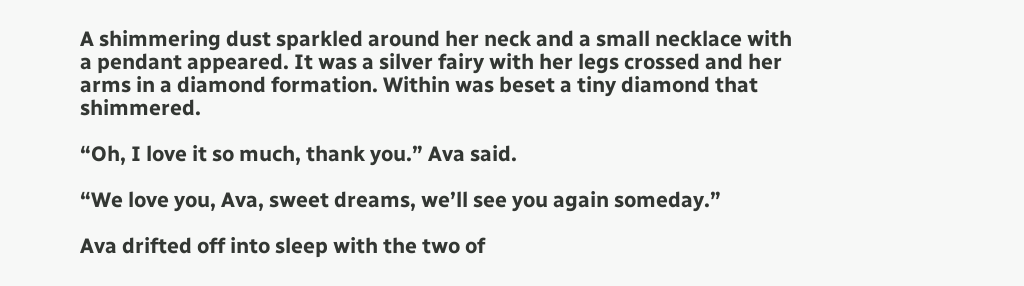A shimmering dust sparkled around her neck and a small necklace with a pendant appeared. It was a silver fairy with her legs crossed and her arms in a diamond formation. Within was beset a tiny diamond that shimmered.

“Oh, I love it so much, thank you.” Ava said.

“We love you, Ava, sweet dreams, we’ll see you again someday.”

Ava drifted off into sleep with the two of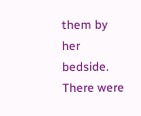them by her bedside. There were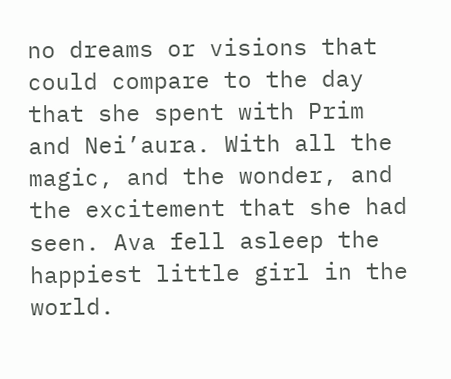no dreams or visions that could compare to the day that she spent with Prim and Nei’aura. With all the magic, and the wonder, and the excitement that she had seen. Ava fell asleep the happiest little girl in the world.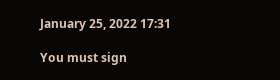January 25, 2022 17:31

You must sign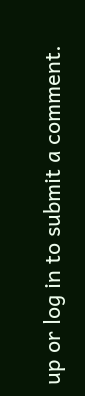up or log in to submit a comment.